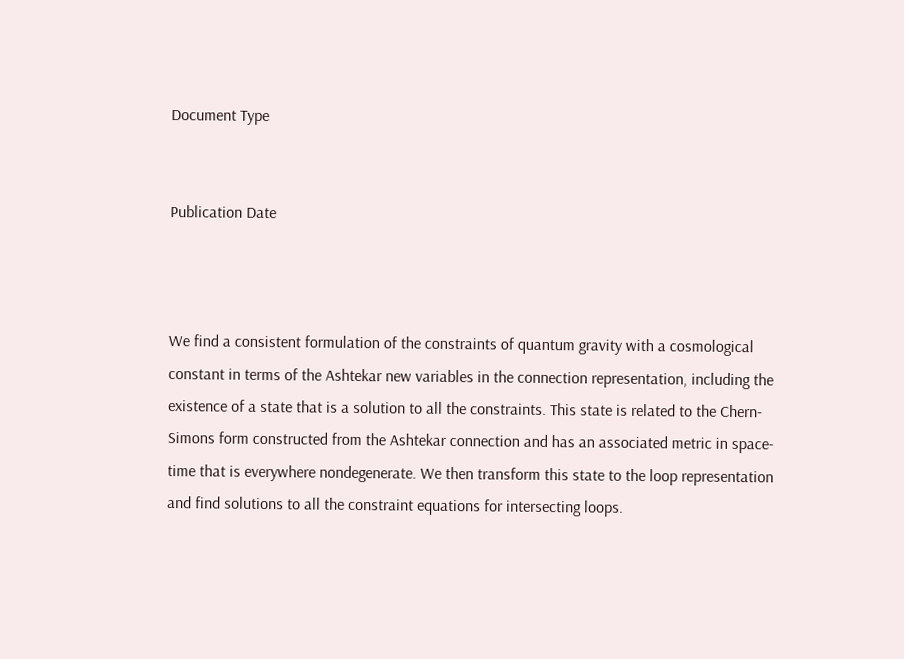Document Type


Publication Date



We find a consistent formulation of the constraints of quantum gravity with a cosmological constant in terms of the Ashtekar new variables in the connection representation, including the existence of a state that is a solution to all the constraints. This state is related to the Chern-Simons form constructed from the Ashtekar connection and has an associated metric in space-time that is everywhere nondegenerate. We then transform this state to the loop representation and find solutions to all the constraint equations for intersecting loops.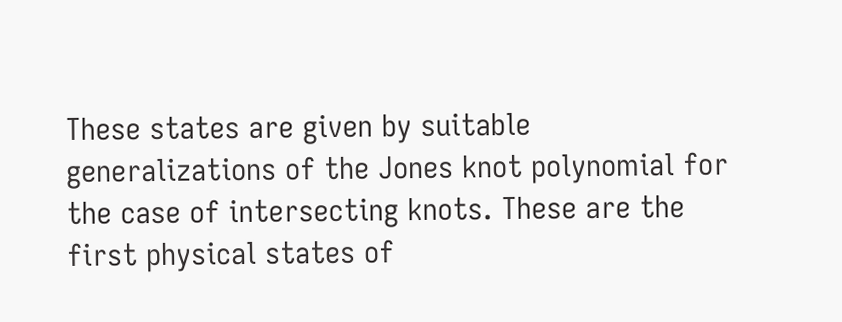These states are given by suitable generalizations of the Jones knot polynomial for the case of intersecting knots. These are the first physical states of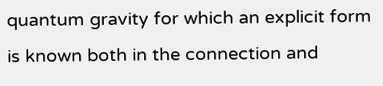quantum gravity for which an explicit form is known both in the connection and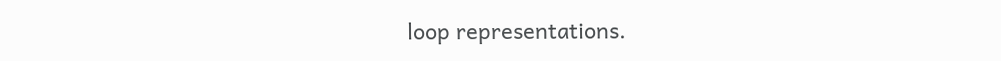loop representations.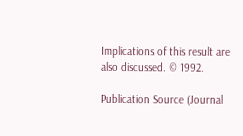Implications of this result are also discussed. © 1992.

Publication Source (Journal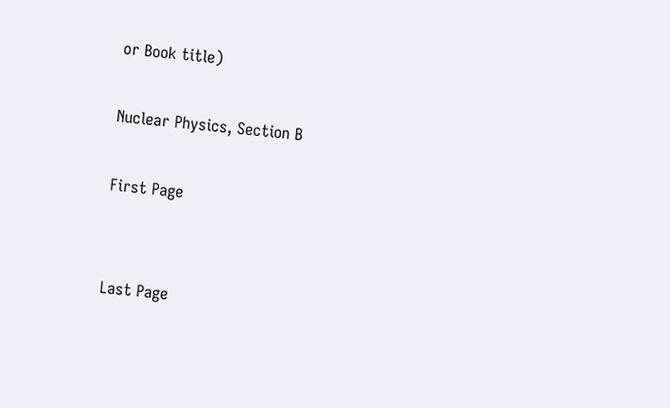or Book title)

Nuclear Physics, Section B

First Page


Last Page